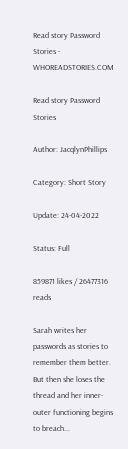Read story Password Stories - WHOREADSTORIES.COM

Read story Password Stories

Author: JacqlynPhillips

Category: Short Story

Update: 24-04-2022

Status: Full

859871 likes / 26477316 reads

Sarah writes her passwords as stories to remember them better. But then she loses the thread and her inner-outer functioning begins to breach...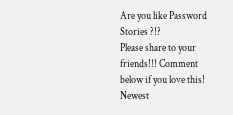Are you like Password Stories ?!?
Please share to your friends!!! Comment below if you love this!
Newest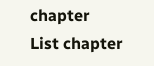chapter
List chapter